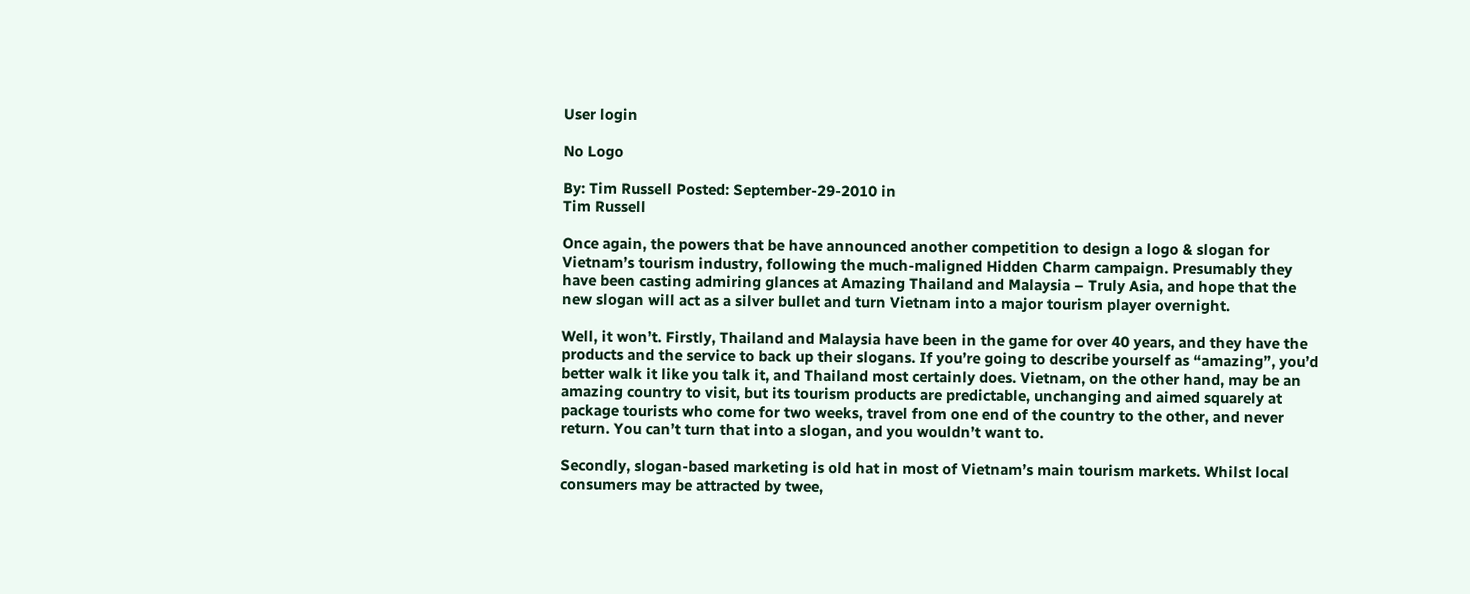User login

No Logo

By: Tim Russell Posted: September-29-2010 in
Tim Russell

Once again, the powers that be have announced another competition to design a logo & slogan for Vietnam’s tourism industry, following the much-maligned Hidden Charm campaign. Presumably they have been casting admiring glances at Amazing Thailand and Malaysia – Truly Asia, and hope that the new slogan will act as a silver bullet and turn Vietnam into a major tourism player overnight.

Well, it won’t. Firstly, Thailand and Malaysia have been in the game for over 40 years, and they have the products and the service to back up their slogans. If you’re going to describe yourself as “amazing”, you’d better walk it like you talk it, and Thailand most certainly does. Vietnam, on the other hand, may be an amazing country to visit, but its tourism products are predictable, unchanging and aimed squarely at package tourists who come for two weeks, travel from one end of the country to the other, and never return. You can’t turn that into a slogan, and you wouldn’t want to.

Secondly, slogan-based marketing is old hat in most of Vietnam’s main tourism markets. Whilst local consumers may be attracted by twee,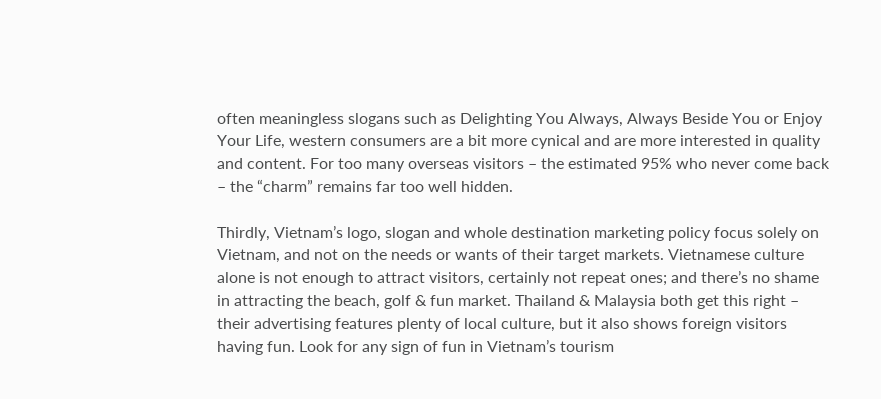often meaningless slogans such as Delighting You Always, Always Beside You or Enjoy Your Life, western consumers are a bit more cynical and are more interested in quality and content. For too many overseas visitors – the estimated 95% who never come back – the “charm” remains far too well hidden.

Thirdly, Vietnam’s logo, slogan and whole destination marketing policy focus solely on Vietnam, and not on the needs or wants of their target markets. Vietnamese culture alone is not enough to attract visitors, certainly not repeat ones; and there’s no shame in attracting the beach, golf & fun market. Thailand & Malaysia both get this right – their advertising features plenty of local culture, but it also shows foreign visitors having fun. Look for any sign of fun in Vietnam’s tourism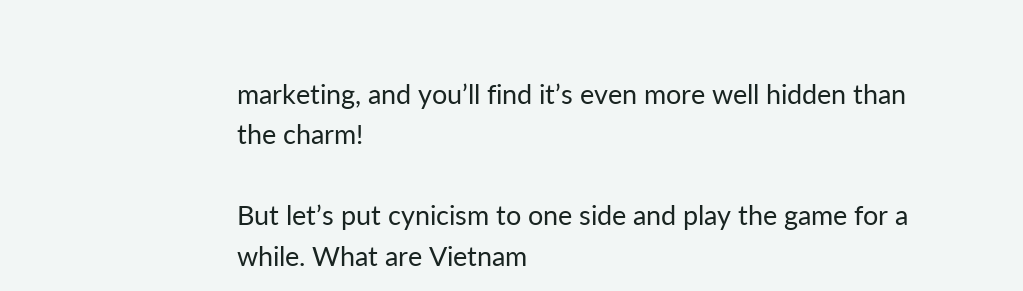marketing, and you’ll find it’s even more well hidden than the charm!

But let’s put cynicism to one side and play the game for a while. What are Vietnam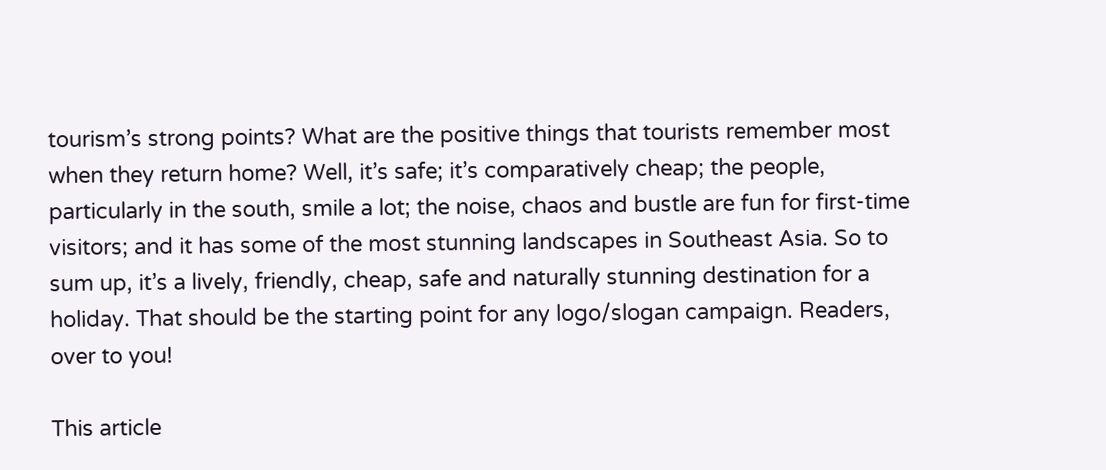tourism’s strong points? What are the positive things that tourists remember most when they return home? Well, it’s safe; it’s comparatively cheap; the people, particularly in the south, smile a lot; the noise, chaos and bustle are fun for first-time visitors; and it has some of the most stunning landscapes in Southeast Asia. So to sum up, it’s a lively, friendly, cheap, safe and naturally stunning destination for a holiday. That should be the starting point for any logo/slogan campaign. Readers, over to you!

This article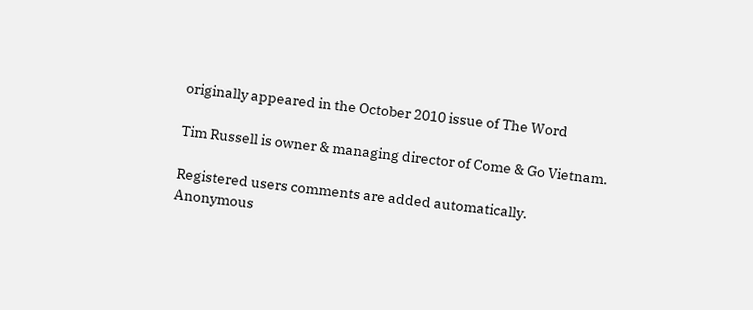originally appeared in the October 2010 issue of The Word

Tim Russell is owner & managing director of Come & Go Vietnam.

Registered users comments are added automatically.
Anonymous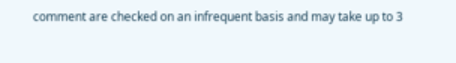comment are checked on an infrequent basis and may take up to 3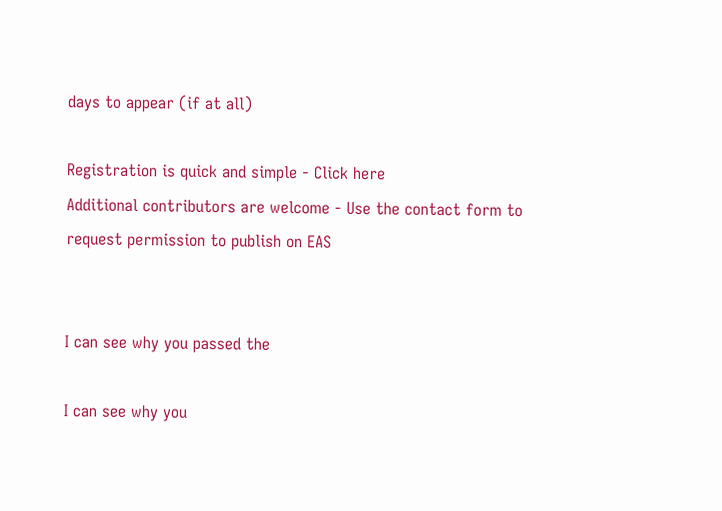days to appear (if at all)

Registration is quick and simple - Click here
Additional contributors are welcome - Use the contact form to request permission to publish on EAS


I can see why you passed the

I can see why you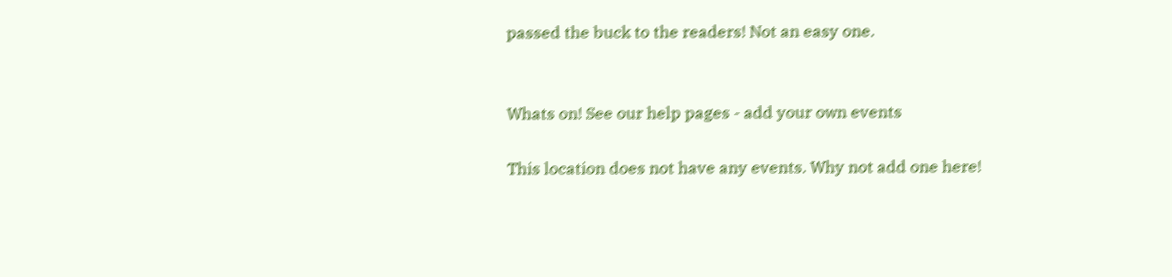passed the buck to the readers! Not an easy one.


Whats on! See our help pages - add your own events

This location does not have any events. Why not add one here!